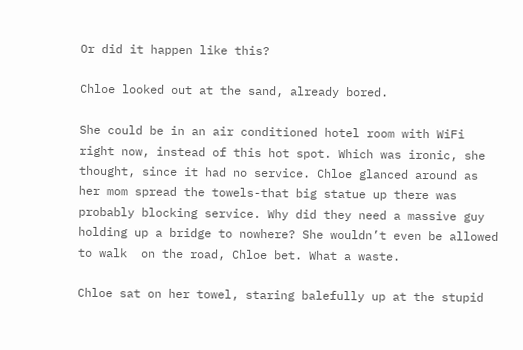Or did it happen like this?

Chloe looked out at the sand, already bored.

She could be in an air conditioned hotel room with WiFi right now, instead of this hot spot. Which was ironic, she thought, since it had no service. Chloe glanced around as her mom spread the towels-that big statue up there was probably blocking service. Why did they need a massive guy holding up a bridge to nowhere? She wouldn’t even be allowed to walk  on the road, Chloe bet. What a waste.

Chloe sat on her towel, staring balefully up at the stupid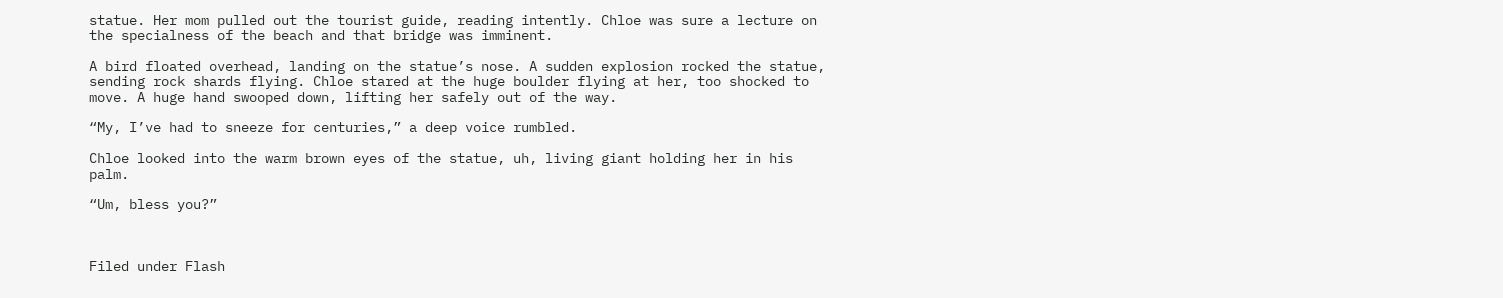statue. Her mom pulled out the tourist guide, reading intently. Chloe was sure a lecture on the specialness of the beach and that bridge was imminent.

A bird floated overhead, landing on the statue’s nose. A sudden explosion rocked the statue, sending rock shards flying. Chloe stared at the huge boulder flying at her, too shocked to move. A huge hand swooped down, lifting her safely out of the way.

“My, I’ve had to sneeze for centuries,” a deep voice rumbled.

Chloe looked into the warm brown eyes of the statue, uh, living giant holding her in his palm.

“Um, bless you?”



Filed under Flash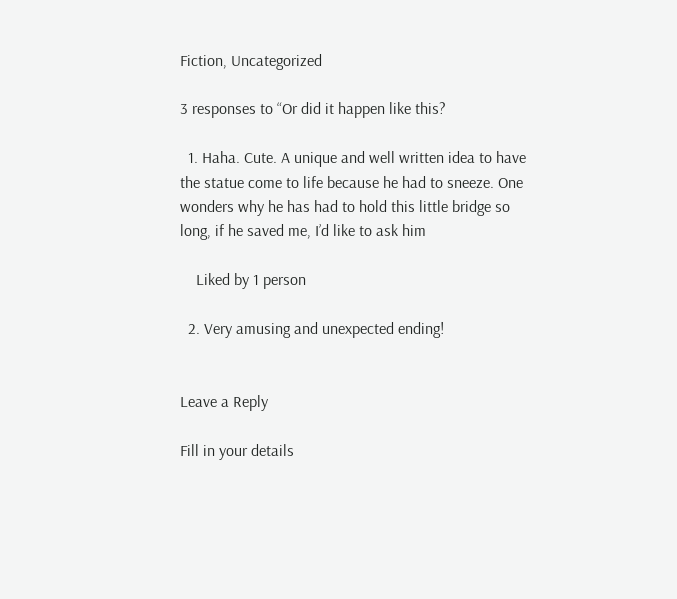Fiction, Uncategorized

3 responses to “Or did it happen like this?

  1. Haha. Cute. A unique and well written idea to have the statue come to life because he had to sneeze. One wonders why he has had to hold this little bridge so long, if he saved me, I’d like to ask him

    Liked by 1 person

  2. Very amusing and unexpected ending!


Leave a Reply

Fill in your details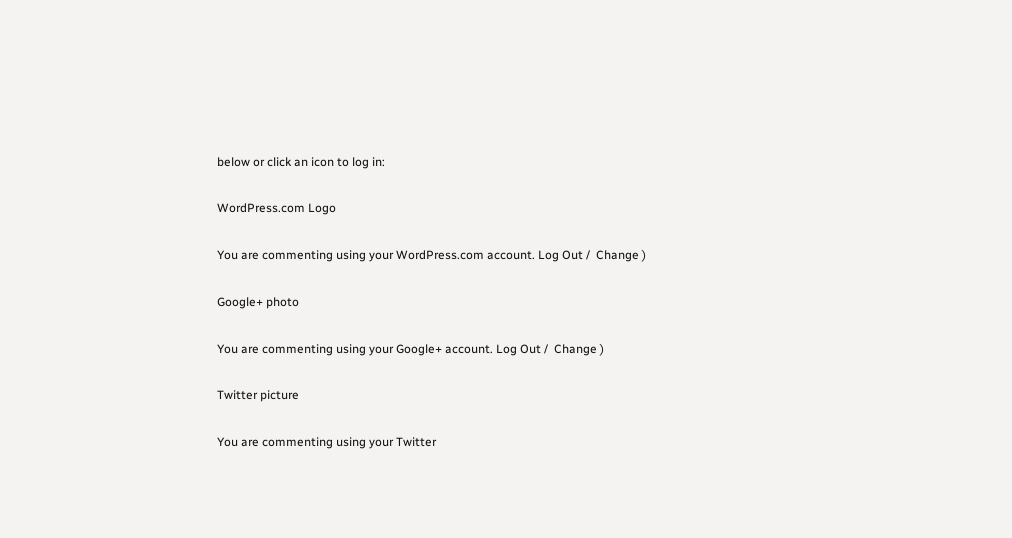below or click an icon to log in:

WordPress.com Logo

You are commenting using your WordPress.com account. Log Out /  Change )

Google+ photo

You are commenting using your Google+ account. Log Out /  Change )

Twitter picture

You are commenting using your Twitter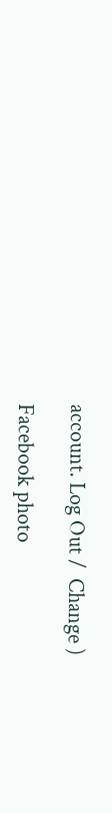account. Log Out /  Change )

Facebook photo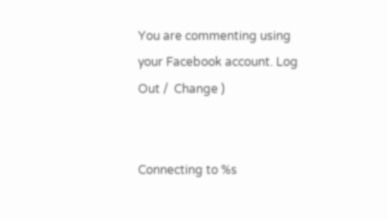You are commenting using your Facebook account. Log Out /  Change )


Connecting to %s